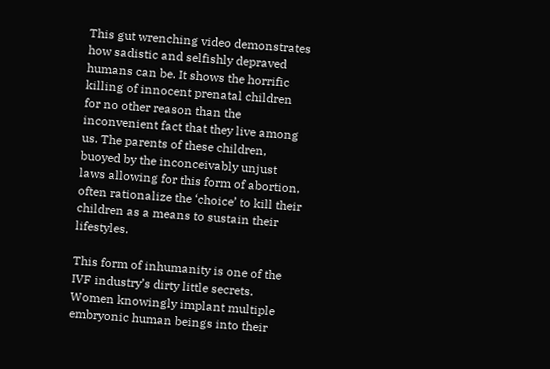This gut wrenching video demonstrates how sadistic and selfishly depraved humans can be. It shows the horrific killing of innocent prenatal children for no other reason than the inconvenient fact that they live among us. The parents of these children, buoyed by the inconceivably unjust laws allowing for this form of abortion, often rationalize the ‘choice’ to kill their children as a means to sustain their lifestyles.

This form of inhumanity is one of the IVF industry’s dirty little secrets. Women knowingly implant multiple embryonic human beings into their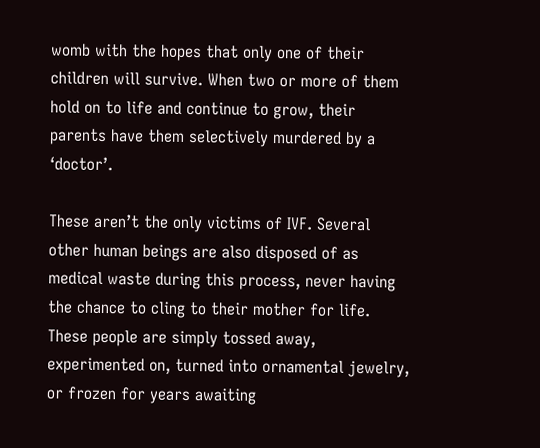womb with the hopes that only one of their children will survive. When two or more of them hold on to life and continue to grow, their parents have them selectively murdered by a ‘doctor’.

These aren’t the only victims of IVF. Several other human beings are also disposed of as medical waste during this process, never having the chance to cling to their mother for life. These people are simply tossed away, experimented on, turned into ornamental jewelry, or frozen for years awaiting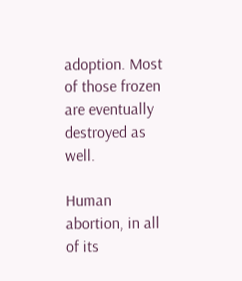adoption. Most of those frozen are eventually destroyed as well.

Human abortion, in all of its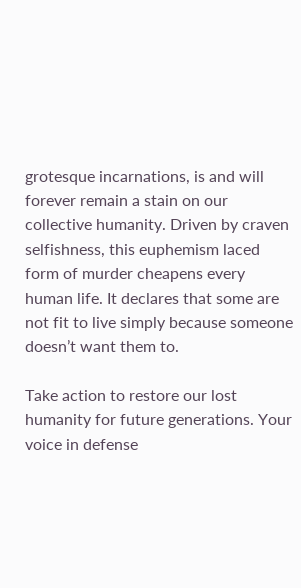grotesque incarnations, is and will forever remain a stain on our collective humanity. Driven by craven selfishness, this euphemism laced form of murder cheapens every human life. It declares that some are not fit to live simply because someone doesn’t want them to.

Take action to restore our lost humanity for future generations. Your voice in defense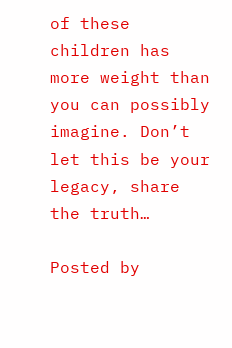of these children has more weight than you can possibly imagine. Don’t let this be your legacy, share the truth…

Posted by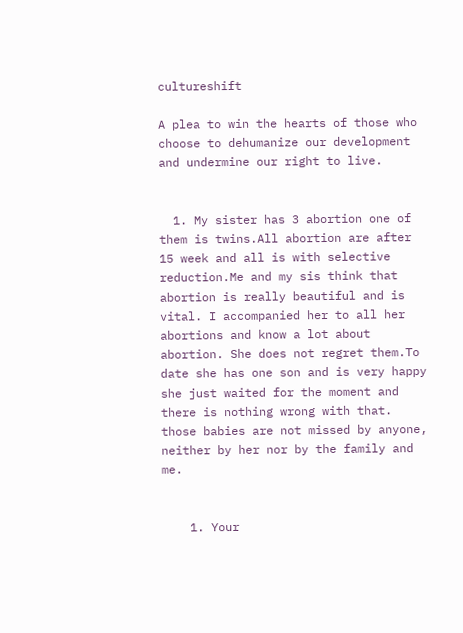cultureshift

A plea to win the hearts of those who choose to dehumanize our development and undermine our right to live.


  1. My sister has 3 abortion one of them is twins.All abortion are after 15 week and all is with selective reduction.Me and my sis think that abortion is really beautiful and is vital. I accompanied her to all her abortions and know a lot about abortion. She does not regret them.To date she has one son and is very happy she just waited for the moment and there is nothing wrong with that. those babies are not missed by anyone, neither by her nor by the family and me.


    1. Your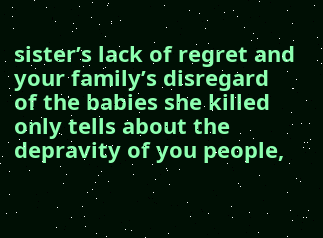sister’s lack of regret and your family’s disregard of the babies she killed only tells about the depravity of you people,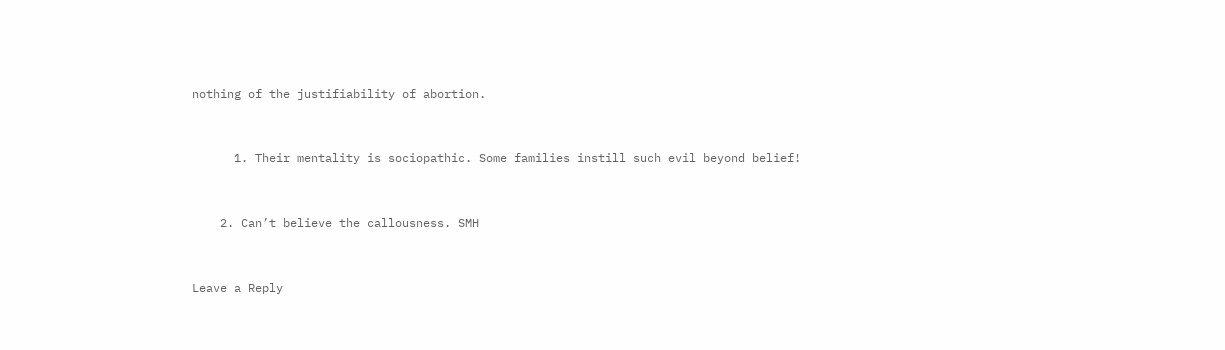nothing of the justifiability of abortion.


      1. Their mentality is sociopathic. Some families instill such evil beyond belief!


    2. Can’t believe the callousness. SMH


Leave a Reply